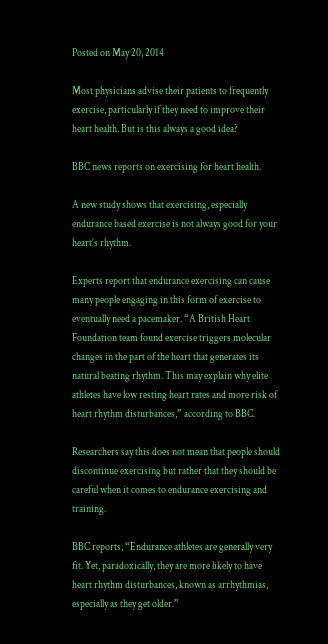Posted on May 20, 2014

Most physicians advise their patients to frequently exercise, particularly if they need to improve their heart health. But is this always a good idea?

BBC news reports on exercising for heart health.

A new study shows that exercising, especially endurance based exercise is not always good for your heart’s rhythm.

Experts report that endurance exercising can cause many people engaging in this form of exercise to eventually need a pacemaker. “A British Heart Foundation team found exercise triggers molecular changes in the part of the heart that generates its natural beating rhythm. This may explain why elite athletes have low resting heart rates and more risk of heart rhythm disturbances,” according to BBC.

Researchers say this does not mean that people should discontinue exercising but rather that they should be careful when it comes to endurance exercising and training.

BBC reports, “Endurance athletes are generally very fit. Yet, paradoxically, they are more likely to have heart rhythm disturbances, known as arrhythmias, especially as they get older.”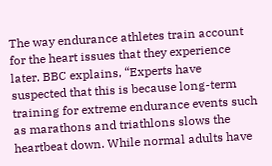The way endurance athletes train account for the heart issues that they experience later. BBC explains, “Experts have suspected that this is because long-term training for extreme endurance events such as marathons and triathlons slows the heartbeat down. While normal adults have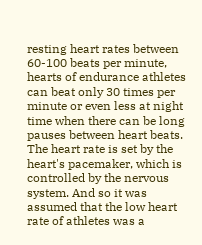resting heart rates between 60-100 beats per minute, hearts of endurance athletes can beat only 30 times per minute or even less at night time when there can be long pauses between heart beats. The heart rate is set by the heart's pacemaker, which is controlled by the nervous system. And so it was assumed that the low heart rate of athletes was a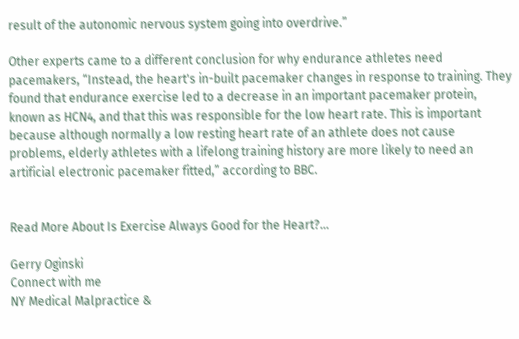result of the autonomic nervous system going into overdrive.”

Other experts came to a different conclusion for why endurance athletes need pacemakers, “Instead, the heart's in-built pacemaker changes in response to training. They found that endurance exercise led to a decrease in an important pacemaker protein, known as HCN4, and that this was responsible for the low heart rate. This is important because although normally a low resting heart rate of an athlete does not cause problems, elderly athletes with a lifelong training history are more likely to need an artificial electronic pacemaker fitted,” according to BBC.


Read More About Is Exercise Always Good for the Heart?...

Gerry Oginski
Connect with me
NY Medical Malpractice &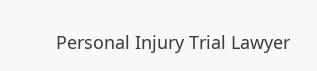Personal Injury Trial Lawyer